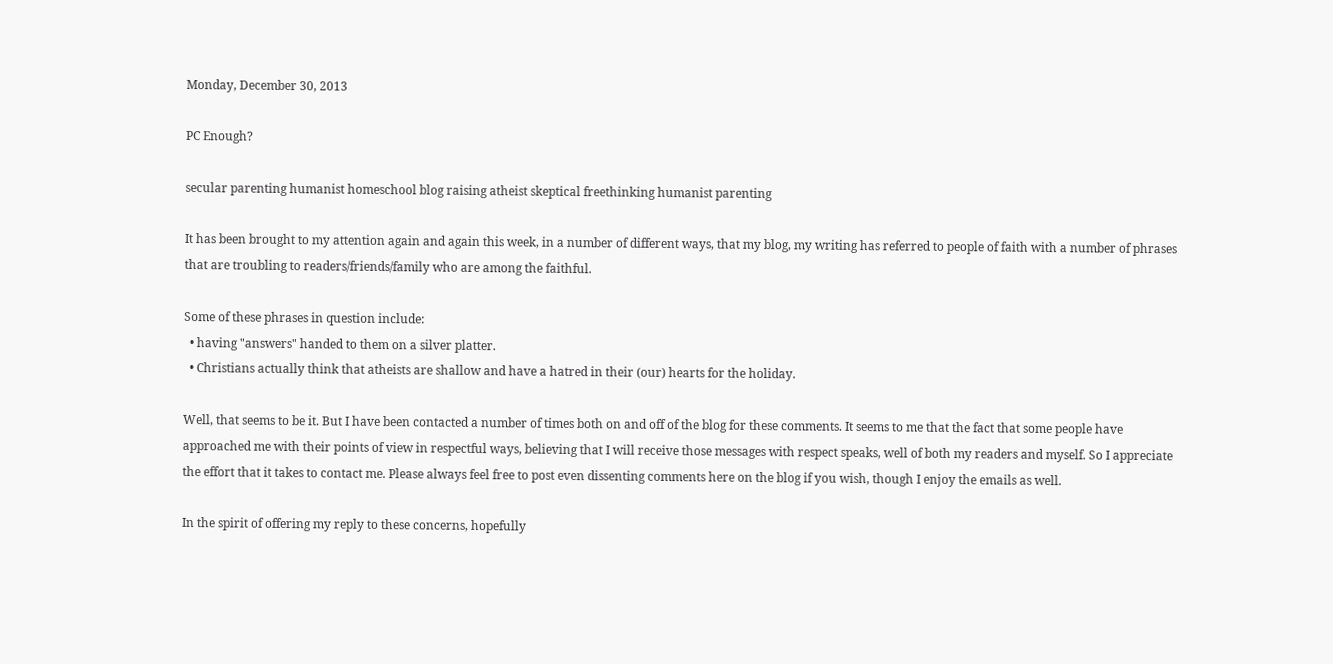Monday, December 30, 2013

PC Enough?

secular parenting humanist homeschool blog raising atheist skeptical freethinking humanist parenting

It has been brought to my attention again and again this week, in a number of different ways, that my blog, my writing has referred to people of faith with a number of phrases that are troubling to readers/friends/family who are among the faithful.

Some of these phrases in question include:
  • having "answers" handed to them on a silver platter.
  • Christians actually think that atheists are shallow and have a hatred in their (our) hearts for the holiday.

Well, that seems to be it. But I have been contacted a number of times both on and off of the blog for these comments. It seems to me that the fact that some people have approached me with their points of view in respectful ways, believing that I will receive those messages with respect speaks, well of both my readers and myself. So I appreciate the effort that it takes to contact me. Please always feel free to post even dissenting comments here on the blog if you wish, though I enjoy the emails as well.

In the spirit of offering my reply to these concerns, hopefully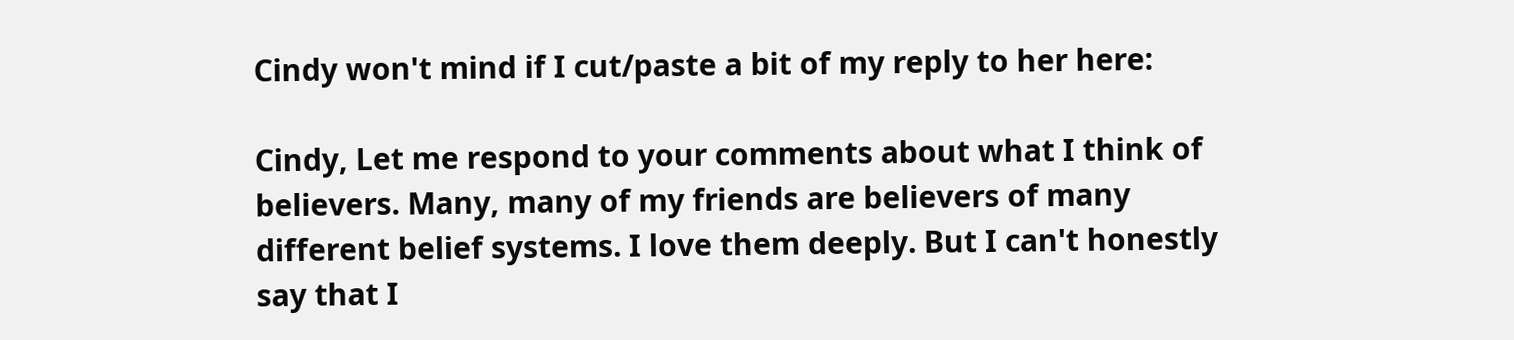Cindy won't mind if I cut/paste a bit of my reply to her here:

Cindy, Let me respond to your comments about what I think of believers. Many, many of my friends are believers of many different belief systems. I love them deeply. But I can't honestly say that I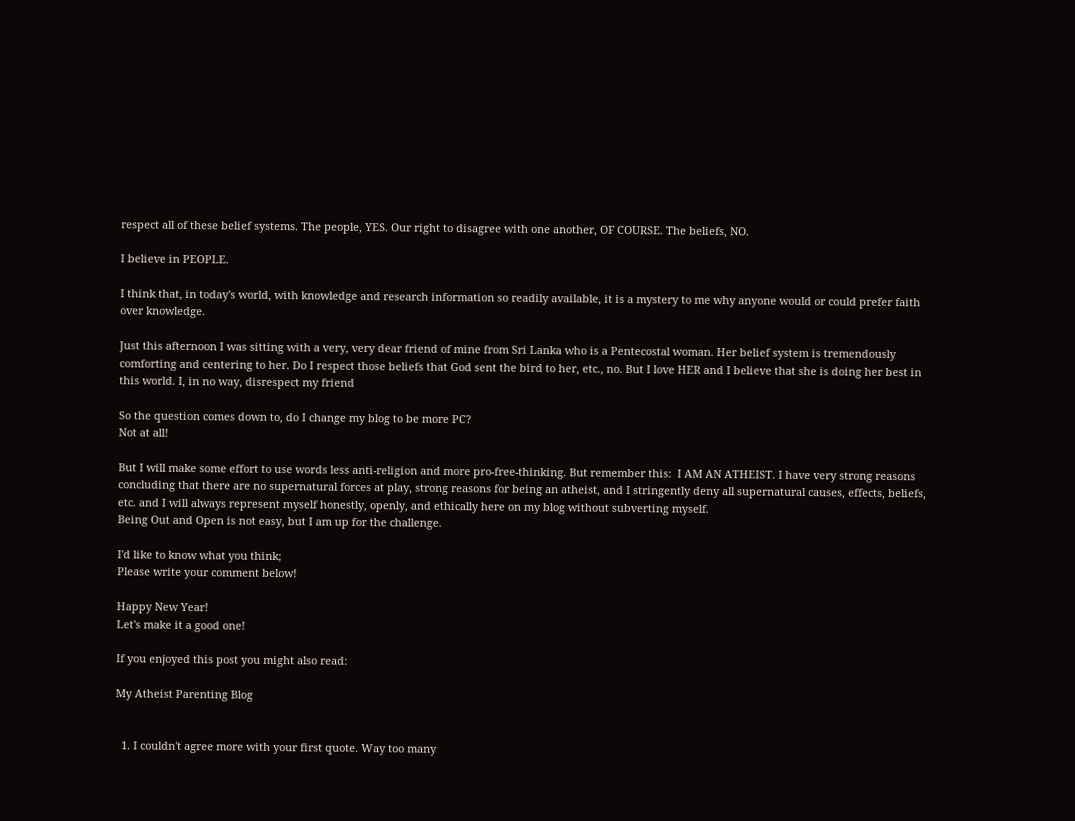respect all of these belief systems. The people, YES. Our right to disagree with one another, OF COURSE. The beliefs, NO.

I believe in PEOPLE.

I think that, in today's world, with knowledge and research information so readily available, it is a mystery to me why anyone would or could prefer faith over knowledge.

Just this afternoon I was sitting with a very, very dear friend of mine from Sri Lanka who is a Pentecostal woman. Her belief system is tremendously comforting and centering to her. Do I respect those beliefs that God sent the bird to her, etc., no. But I love HER and I believe that she is doing her best in this world. I, in no way, disrespect my friend

So the question comes down to, do I change my blog to be more PC?
Not at all!

But I will make some effort to use words less anti-religion and more pro-free-thinking. But remember this:  I AM AN ATHEIST. I have very strong reasons concluding that there are no supernatural forces at play, strong reasons for being an atheist, and I stringently deny all supernatural causes, effects, beliefs, etc. and I will always represent myself honestly, openly, and ethically here on my blog without subverting myself.
Being Out and Open is not easy, but I am up for the challenge.

I'd like to know what you think;
Please write your comment below!

Happy New Year!
Let's make it a good one!

If you enjoyed this post you might also read:

My Atheist Parenting Blog


  1. I couldn't agree more with your first quote. Way too many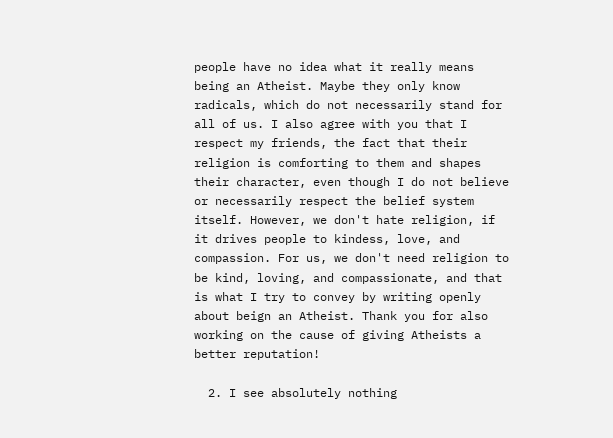people have no idea what it really means being an Atheist. Maybe they only know radicals, which do not necessarily stand for all of us. I also agree with you that I respect my friends, the fact that their religion is comforting to them and shapes their character, even though I do not believe or necessarily respect the belief system itself. However, we don't hate religion, if it drives people to kindess, love, and compassion. For us, we don't need religion to be kind, loving, and compassionate, and that is what I try to convey by writing openly about beign an Atheist. Thank you for also working on the cause of giving Atheists a better reputation!

  2. I see absolutely nothing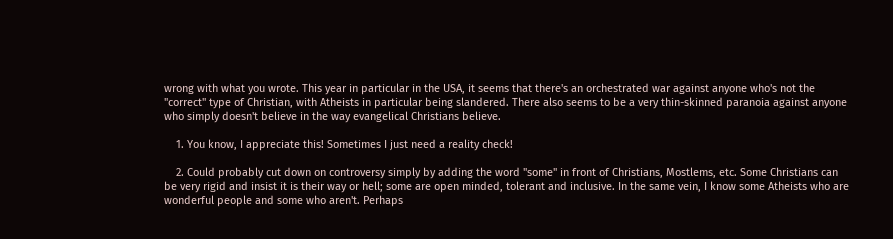wrong with what you wrote. This year in particular in the USA, it seems that there's an orchestrated war against anyone who's not the "correct" type of Christian, with Atheists in particular being slandered. There also seems to be a very thin-skinned paranoia against anyone who simply doesn't believe in the way evangelical Christians believe.

    1. You know, I appreciate this! Sometimes I just need a reality check!

    2. Could probably cut down on controversy simply by adding the word "some" in front of Christians, Mostlems, etc. Some Christians can be very rigid and insist it is their way or hell; some are open minded, tolerant and inclusive. In the same vein, I know some Atheists who are wonderful people and some who aren't. Perhaps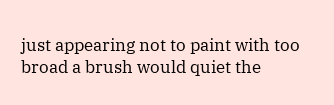just appearing not to paint with too broad a brush would quiet the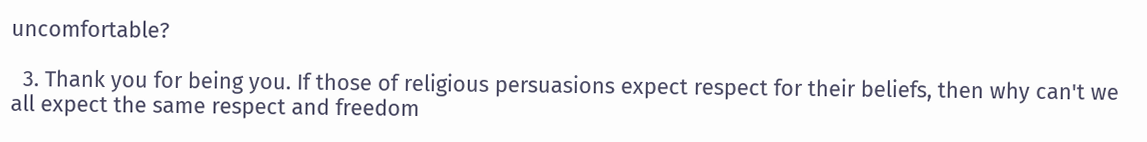uncomfortable?

  3. Thank you for being you. If those of religious persuasions expect respect for their beliefs, then why can't we all expect the same respect and freedom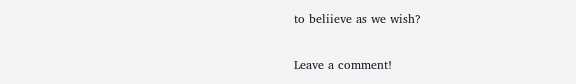to beliieve as we wish?


Leave a comment!